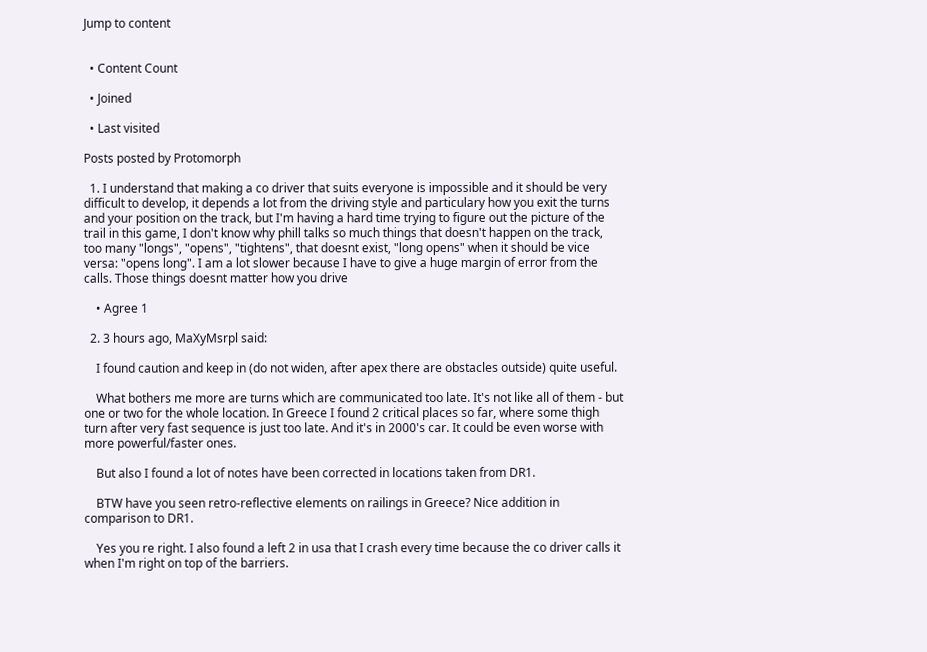Jump to content


  • Content Count

  • Joined

  • Last visited

Posts posted by Protomorph

  1. I understand that making a co driver that suits everyone is impossible and it should be very difficult to develop, it depends a lot from the driving style and particulary how you exit the turns and your position on the track, but I'm having a hard time trying to figure out the picture of the trail in this game, I don't know why phill talks so much things that doesn't happen on the track, too many "longs", "opens", "tightens", that doesnt exist, "long opens" when it should be vice versa: "opens long". I am a lot slower because I have to give a huge margin of error from the calls. Those things doesnt matter how you drive

    • Agree 1

  2. 3 hours ago, MaXyMsrpl said:

    I found caution and keep in (do not widen, after apex there are obstacles outside) quite useful.

    What bothers me more are turns which are communicated too late. It's not like all of them - but one or two for the whole location. In Greece I found 2 critical places so far, where some thigh turn after very fast sequence is just too late. And it's in 2000's car. It could be even worse with more powerful/faster ones.

    But also I found a lot of notes have been corrected in locations taken from DR1.

    BTW have you seen retro-reflective elements on railings in Greece? Nice addition in comparison to DR1.

    Yes you re right. I also found a left 2 in usa that I crash every time because the co driver calls it when I'm right on top of the barriers.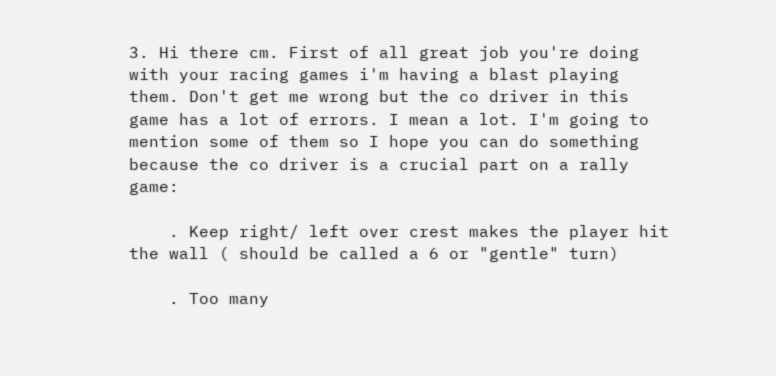3. Hi there cm. First of all great job you're doing with your racing games i'm having a blast playing them. Don't get me wrong but the co driver in this game has a lot of errors. I mean a lot. I'm going to mention some of them so I hope you can do something because the co driver is a crucial part on a rally game:

    . Keep right/ left over crest makes the player hit the wall ( should be called a 6 or "gentle" turn)

    . Too many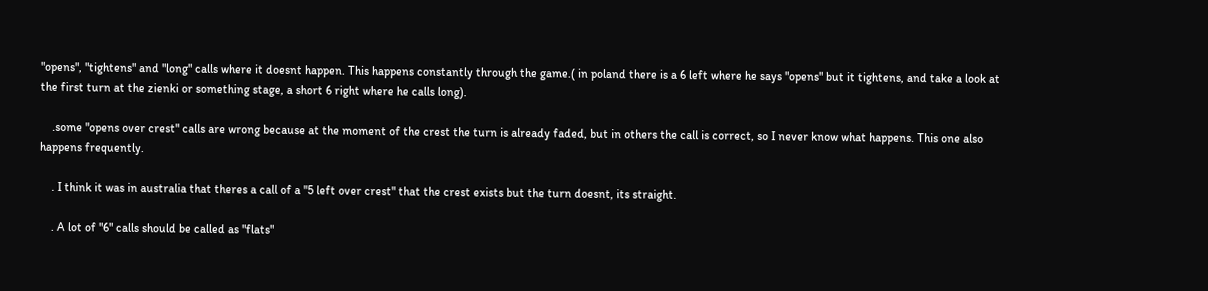"opens", "tightens" and "long" calls where it doesnt happen. This happens constantly through the game.( in poland there is a 6 left where he says "opens" but it tightens, and take a look at the first turn at the zienki or something stage, a short 6 right where he calls long).

    .some "opens over crest" calls are wrong because at the moment of the crest the turn is already faded, but in others the call is correct, so I never know what happens. This one also happens frequently.

    . I think it was in australia that theres a call of a "5 left over crest" that the crest exists but the turn doesnt, its straight.

    . A lot of "6" calls should be called as "flats"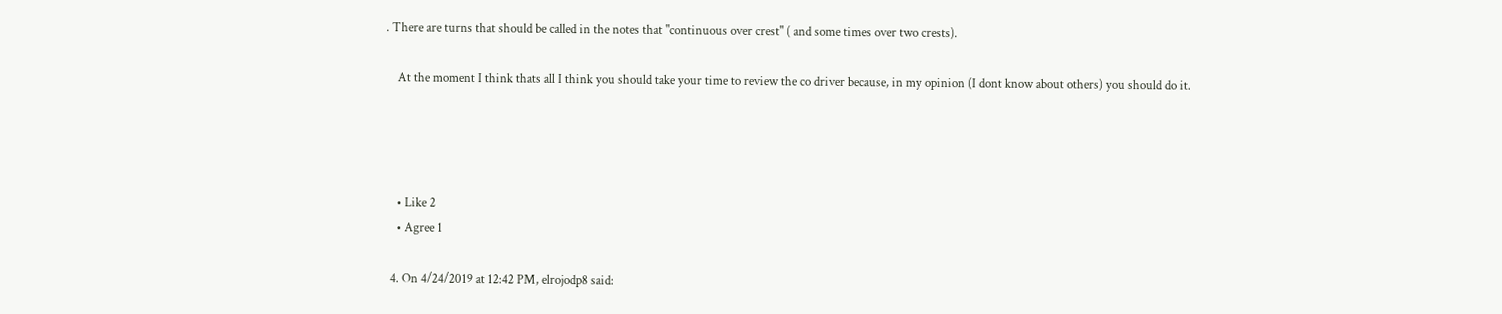. There are turns that should be called in the notes that "continuous over crest" ( and some times over two crests).

    At the moment I think thats all I think you should take your time to review the co driver because, in my opinion (I dont know about others) you should do it.




    • Like 2
    • Agree 1

  4. On 4/24/2019 at 12:42 PM, elrojodp8 said: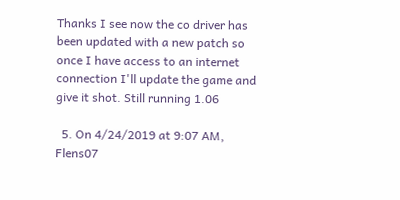Thanks I see now the co driver has been updated with a new patch so once I have access to an internet connection I'll update the game and give it shot. Still running 1.06

  5. On 4/24/2019 at 9:07 AM, Flens07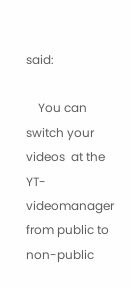said:

    You can switch your videos  at the YT-videomanager from public to non-public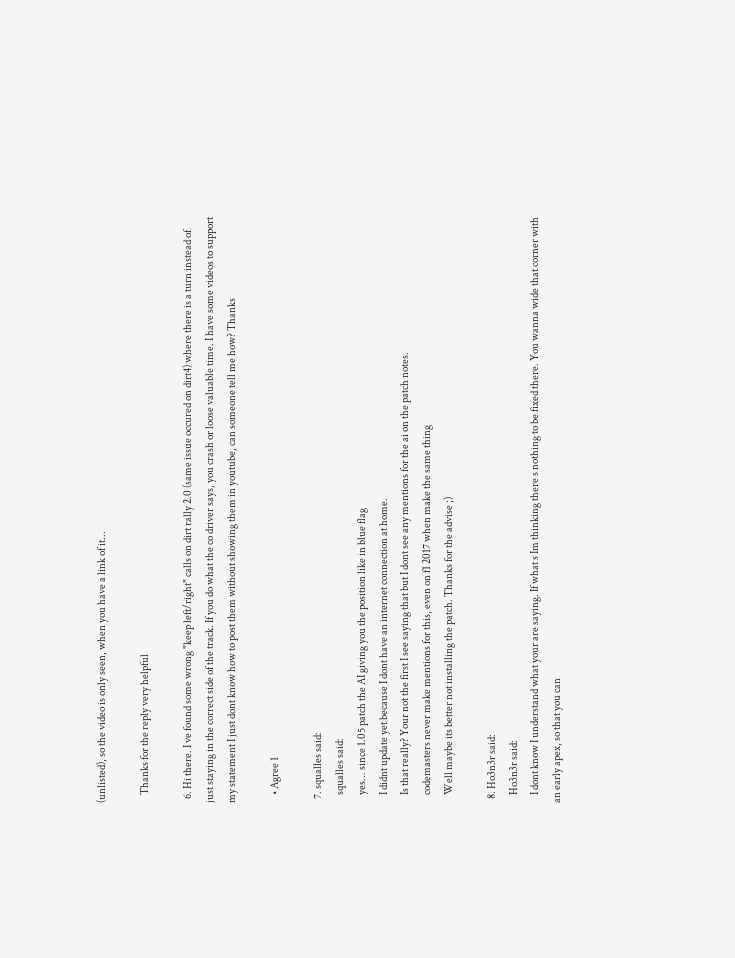(unlisted), so the video is only seen, when you have a link of it...

    Thanks for the reply very helpful

  6. Hi there. I ve found some wrong "keep left/right" calls on dirt rally 2.0 (same issue occured on dirt4) where there is a turn instead of just staying in the correct side of the track. If you do what the co driver says, you crash or loose valuable time. I have some videos to support my statement I just dont know how to post them without showing them in youtube, can someone tell me how? Thanks

    • Agree 1

  7. squalles said:
    squalles said:
    yes... since 1.05 patch the AI giving you the position like in blue flag
    I didnt update yet because I dont have an internet connection at home.
    Is that really? Your not the first I see saying that but I dont see any mentions for the ai on the patch notes.
    codemasters never make mentions for this, even on f1 2017 when make the same thing
    Well maybe its better not installing the patch. Thanks for the advise ;)

  8. Ho3n3r said:
    Ho3n3r said:
    I dont know I understand what your are saying. If what s Im thinking there s nothing to be fixed there. You wanna wide that corner with an early apex, so that you can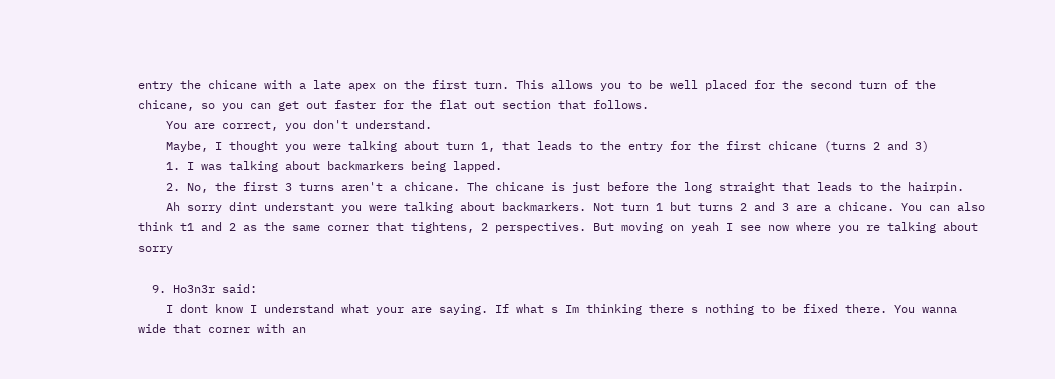entry the chicane with a late apex on the first turn. This allows you to be well placed for the second turn of the chicane, so you can get out faster for the flat out section that follows.
    You are correct, you don't understand.
    Maybe, I thought you were talking about turn 1, that leads to the entry for the first chicane (turns 2 and 3)
    1. I was talking about backmarkers being lapped.
    2. No, the first 3 turns aren't a chicane. The chicane is just before the long straight that leads to the hairpin.
    Ah sorry dint understant you were talking about backmarkers. Not turn 1 but turns 2 and 3 are a chicane. You can also think t1 and 2 as the same corner that tightens, 2 perspectives. But moving on yeah I see now where you re talking about sorry

  9. Ho3n3r said:
    I dont know I understand what your are saying. If what s Im thinking there s nothing to be fixed there. You wanna wide that corner with an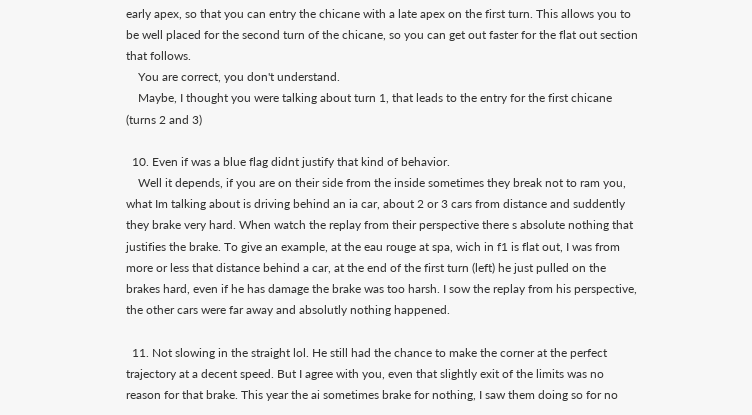early apex, so that you can entry the chicane with a late apex on the first turn. This allows you to be well placed for the second turn of the chicane, so you can get out faster for the flat out section that follows.
    You are correct, you don't understand.
    Maybe, I thought you were talking about turn 1, that leads to the entry for the first chicane (turns 2 and 3)

  10. Even if was a blue flag didnt justify that kind of behavior.
    Well it depends, if you are on their side from the inside sometimes they break not to ram you, what Im talking about is driving behind an ia car, about 2 or 3 cars from distance and suddently they brake very hard. When watch the replay from their perspective there s absolute nothing that justifies the brake. To give an example, at the eau rouge at spa, wich in f1 is flat out, I was from more or less that distance behind a car, at the end of the first turn (left) he just pulled on the brakes hard, even if he has damage the brake was too harsh. I sow the replay from his perspective, the other cars were far away and absolutly nothing happened.

  11. Not slowing in the straight lol. He still had the chance to make the corner at the perfect trajectory at a decent speed. But I agree with you, even that slightly exit of the limits was no reason for that brake. This year the ai sometimes brake for nothing, I saw them doing so for no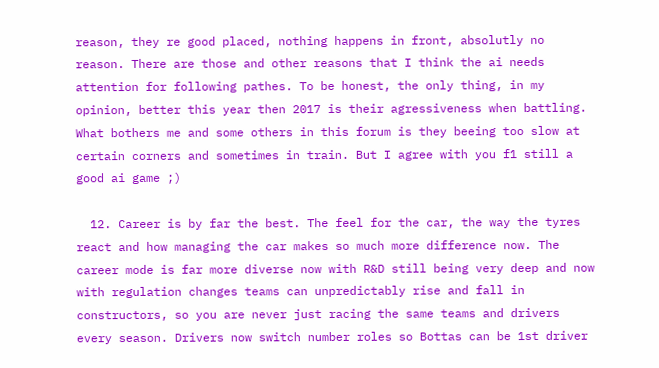reason, they re good placed, nothing happens in front, absolutly no reason. There are those and other reasons that I think the ai needs attention for following pathes. To be honest, the only thing, in my opinion, better this year then 2017 is their agressiveness when battling. What bothers me and some others in this forum is they beeing too slow at certain corners and sometimes in train. But I agree with you f1 still a good ai game ;)

  12. Career is by far the best. The feel for the car, the way the tyres react and how managing the car makes so much more difference now. The career mode is far more diverse now with R&D still being very deep and now with regulation changes teams can unpredictably rise and fall in constructors, so you are never just racing the same teams and drivers every season. Drivers now switch number roles so Bottas can be 1st driver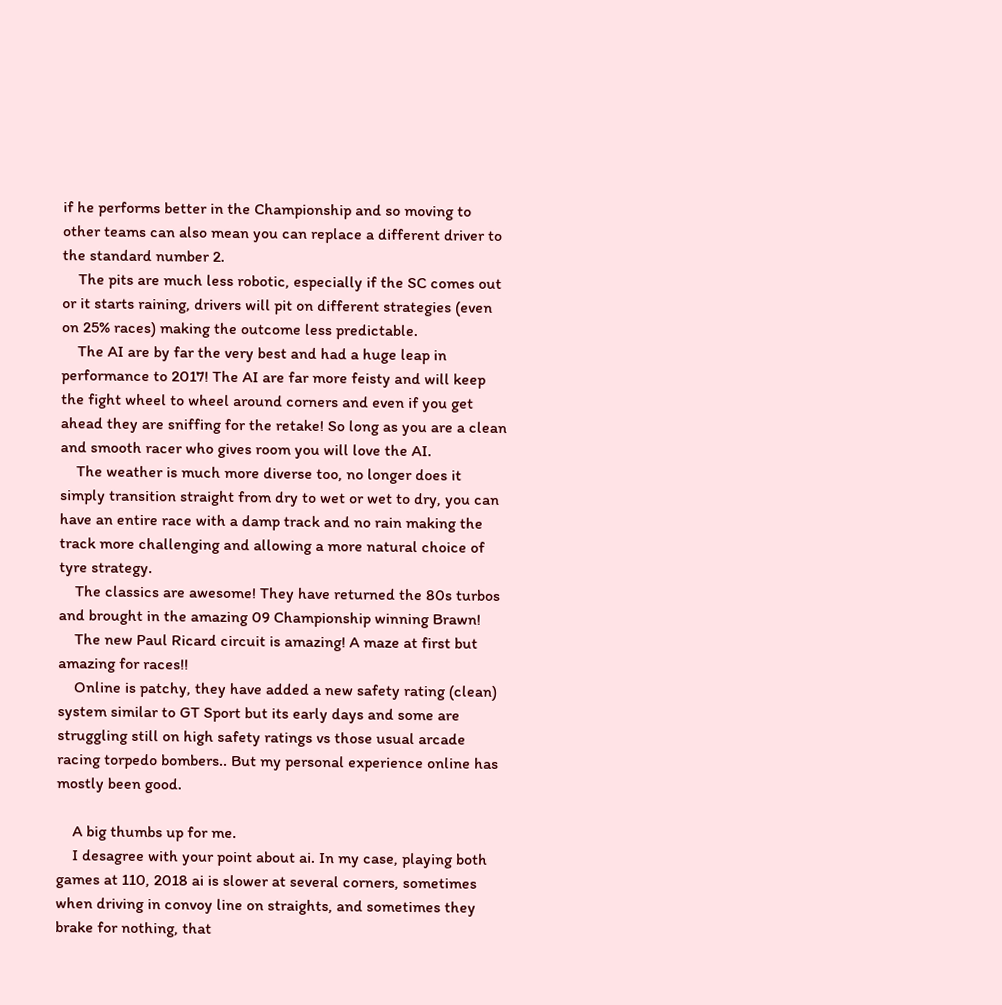if he performs better in the Championship and so moving to other teams can also mean you can replace a different driver to the standard number 2.
    The pits are much less robotic, especially if the SC comes out or it starts raining, drivers will pit on different strategies (even on 25% races) making the outcome less predictable.
    The AI are by far the very best and had a huge leap in performance to 2017! The AI are far more feisty and will keep the fight wheel to wheel around corners and even if you get ahead they are sniffing for the retake! So long as you are a clean and smooth racer who gives room you will love the AI.
    The weather is much more diverse too, no longer does it simply transition straight from dry to wet or wet to dry, you can have an entire race with a damp track and no rain making the track more challenging and allowing a more natural choice of tyre strategy.
    The classics are awesome! They have returned the 80s turbos and brought in the amazing 09 Championship winning Brawn!
    The new Paul Ricard circuit is amazing! A maze at first but amazing for races!!
    Online is patchy, they have added a new safety rating (clean) system similar to GT Sport but its early days and some are struggling still on high safety ratings vs those usual arcade racing torpedo bombers.. But my personal experience online has mostly been good.

    A big thumbs up for me.
    I desagree with your point about ai. In my case, playing both games at 110, 2018 ai is slower at several corners, sometimes when driving in convoy line on straights, and sometimes they brake for nothing, that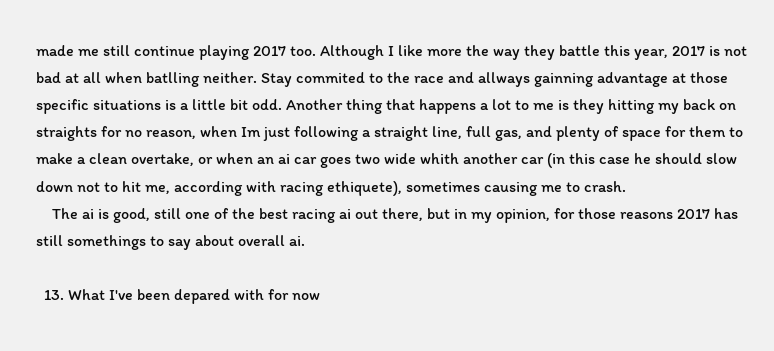made me still continue playing 2017 too. Although I like more the way they battle this year, 2017 is not bad at all when batlling neither. Stay commited to the race and allways gainning advantage at those specific situations is a little bit odd. Another thing that happens a lot to me is they hitting my back on straights for no reason, when Im just following a straight line, full gas, and plenty of space for them to make a clean overtake, or when an ai car goes two wide whith another car (in this case he should slow down not to hit me, according with racing ethiquete), sometimes causing me to crash.
    The ai is good, still one of the best racing ai out there, but in my opinion, for those reasons 2017 has still somethings to say about overall ai.

  13. What I've been depared with for now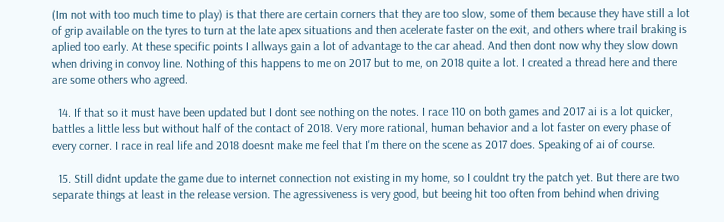(Im not with too much time to play) is that there are certain corners that they are too slow, some of them because they have still a lot of grip available on the tyres to turn at the late apex situations and then acelerate faster on the exit, and others where trail braking is aplied too early. At these specific points I allways gain a lot of advantage to the car ahead. And then dont now why they slow down when driving in convoy line. Nothing of this happens to me on 2017 but to me, on 2018 quite a lot. I created a thread here and there are some others who agreed.

  14. If that so it must have been updated but I dont see nothing on the notes. I race 110 on both games and 2017 ai is a lot quicker, battles a little less but without half of the contact of 2018. Very more rational, human behavior and a lot faster on every phase of every corner. I race in real life and 2018 doesnt make me feel that I'm there on the scene as 2017 does. Speaking of ai of course.

  15. Still didnt update the game due to internet connection not existing in my home, so I couldnt try the patch yet. But there are two separate things at least in the release version. The agressiveness is very good, but beeing hit too often from behind when driving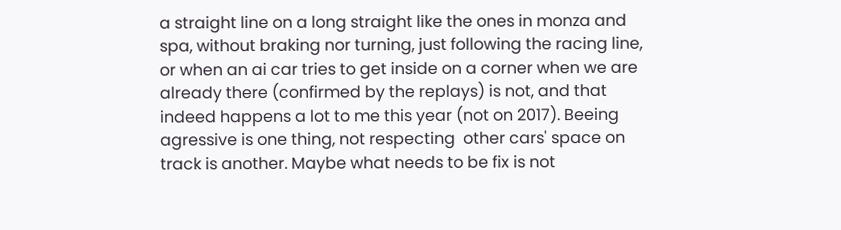a straight line on a long straight like the ones in monza and spa, without braking nor turning, just following the racing line, or when an ai car tries to get inside on a corner when we are already there (confirmed by the replays) is not, and that indeed happens a lot to me this year (not on 2017). Beeing agressive is one thing, not respecting  other cars' space on track is another. Maybe what needs to be fix is not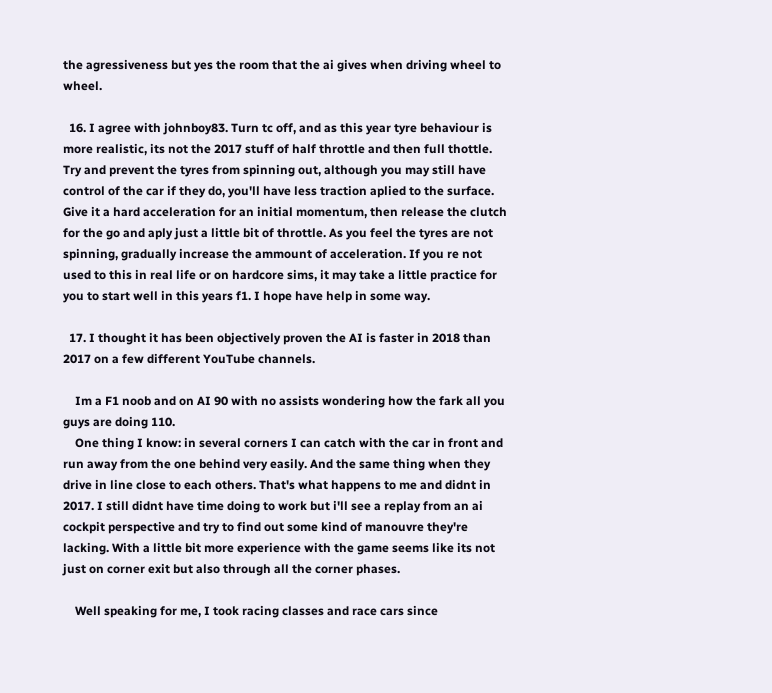the agressiveness but yes the room that the ai gives when driving wheel to wheel.

  16. I agree with johnboy83. Turn tc off, and as this year tyre behaviour is more realistic, its not the 2017 stuff of half throttle and then full thottle. Try and prevent the tyres from spinning out, although you may still have control of the car if they do, you'll have less traction aplied to the surface. Give it a hard acceleration for an initial momentum, then release the clutch for the go and aply just a little bit of throttle. As you feel the tyres are not spinning, gradually increase the ammount of acceleration. If you re not used to this in real life or on hardcore sims, it may take a little practice for you to start well in this years f1. I hope have help in some way.

  17. I thought it has been objectively proven the AI is faster in 2018 than 2017 on a few different YouTube channels.

    Im a F1 noob and on AI 90 with no assists wondering how the fark all you guys are doing 110.
    One thing I know: in several corners I can catch with the car in front and run away from the one behind very easily. And the same thing when they drive in line close to each others. That's what happens to me and didnt in 2017. I still didnt have time doing to work but i'll see a replay from an ai cockpit perspective and try to find out some kind of manouvre they're lacking. With a little bit more experience with the game seems like its not just on corner exit but also through all the corner phases.

    Well speaking for me, I took racing classes and race cars since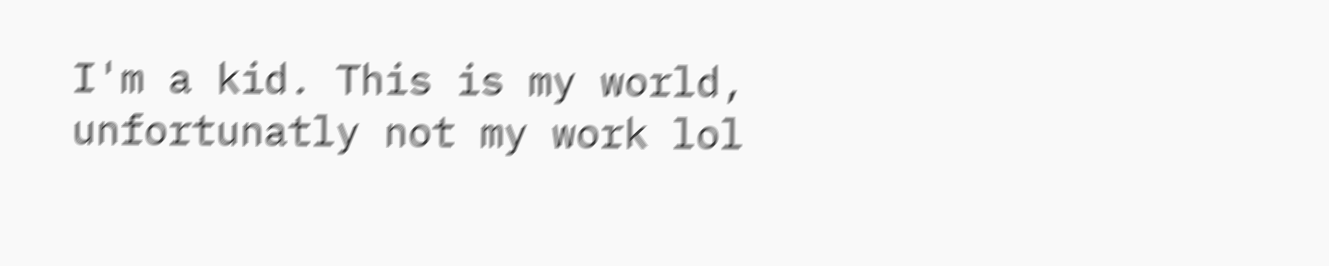I'm a kid. This is my world, unfortunatly not my work lol